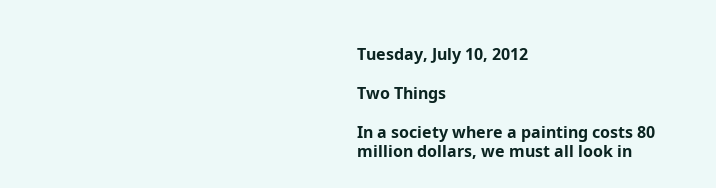Tuesday, July 10, 2012

Two Things

In a society where a painting costs 80 million dollars, we must all look in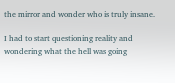the mirror and wonder who is truly insane.

I had to start questioning reality and wondering what the hell was going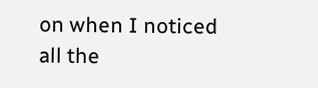on when I noticed all the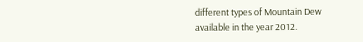different types of Mountain Dew available in the year 2012.